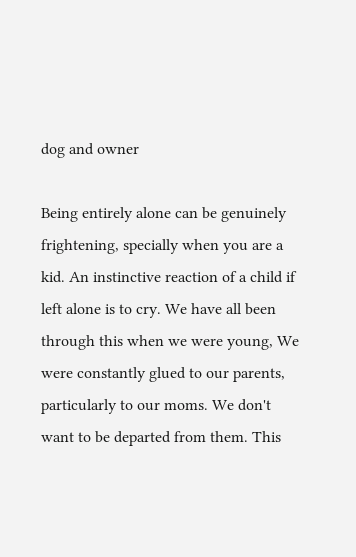dog and owner

Being entirely alone can be genuinely frightening, specially when you are a kid. An instinctive reaction of a child if left alone is to cry. We have all been through this when we were young, We were constantly glued to our parents, particularly to our moms. We don't want to be departed from them. This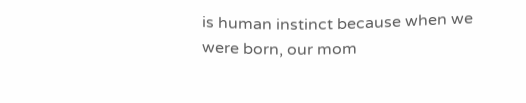is human instinct because when we were born, our mom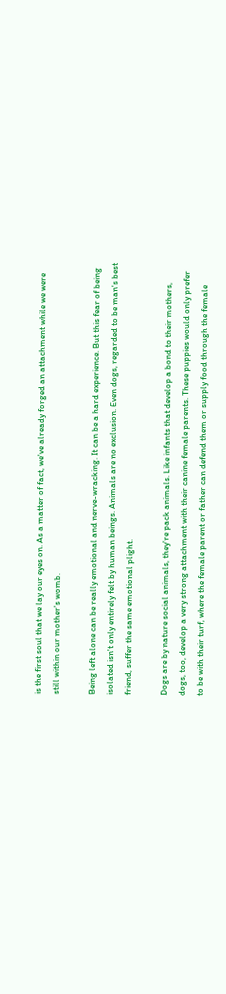is the first soul that we lay our eyes on. As a matter of fact, we've already forged an attachment while we were still within our mother's womb.

Being left alone can be really emotional and nerve-wracking. It can be a hard experience. But this fear of being isolated isn't only entirely felt by human beings. Animals are no exclusion. Even dogs, regarded to be man's best friend, suffer the same emotional plight.

Dogs are by nature social animals, they're pack animals. Like infants that develop a bond to their mothers, dogs, too, develop a very strong attachment with their canine female parents. These puppies would only prefer to be with their turf, where the female parent or father can defend them or supply food through the female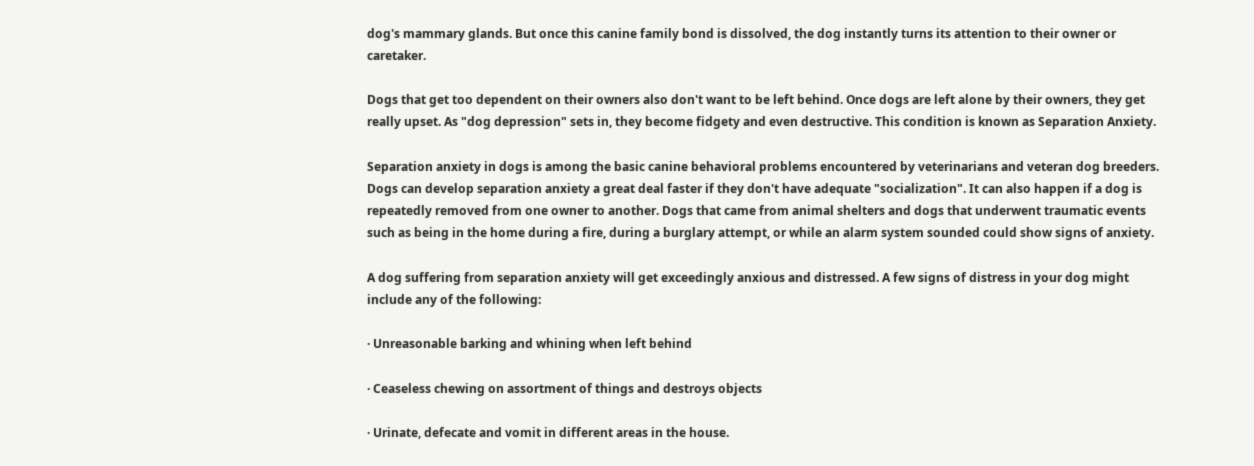dog's mammary glands. But once this canine family bond is dissolved, the dog instantly turns its attention to their owner or caretaker.

Dogs that get too dependent on their owners also don't want to be left behind. Once dogs are left alone by their owners, they get really upset. As "dog depression" sets in, they become fidgety and even destructive. This condition is known as Separation Anxiety.

Separation anxiety in dogs is among the basic canine behavioral problems encountered by veterinarians and veteran dog breeders. Dogs can develop separation anxiety a great deal faster if they don't have adequate "socialization". It can also happen if a dog is repeatedly removed from one owner to another. Dogs that came from animal shelters and dogs that underwent traumatic events such as being in the home during a fire, during a burglary attempt, or while an alarm system sounded could show signs of anxiety.

A dog suffering from separation anxiety will get exceedingly anxious and distressed. A few signs of distress in your dog might include any of the following:

· Unreasonable barking and whining when left behind

· Ceaseless chewing on assortment of things and destroys objects

· Urinate, defecate and vomit in different areas in the house.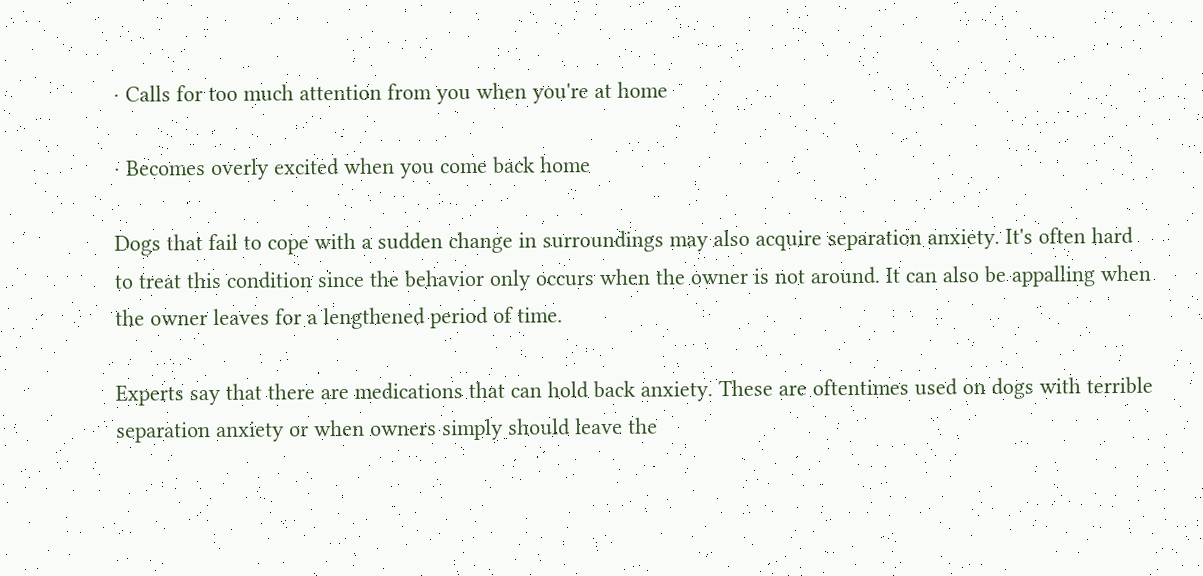· Calls for too much attention from you when you're at home

· Becomes overly excited when you come back home

Dogs that fail to cope with a sudden change in surroundings may also acquire separation anxiety. It's often hard to treat this condition since the behavior only occurs when the owner is not around. It can also be appalling when the owner leaves for a lengthened period of time.

Experts say that there are medications that can hold back anxiety. These are oftentimes used on dogs with terrible separation anxiety or when owners simply should leave the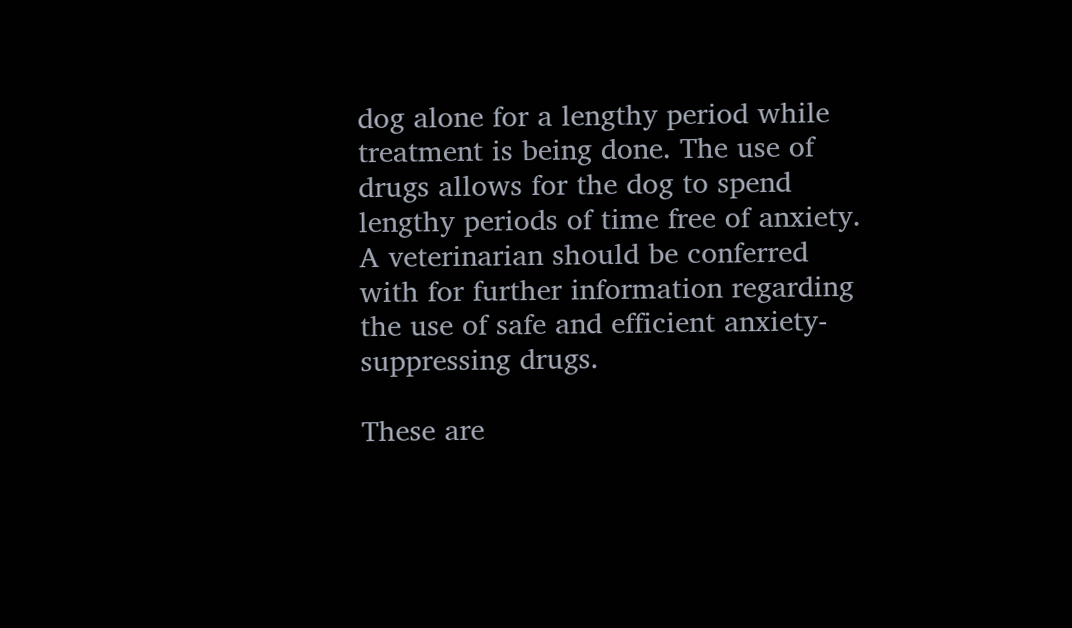dog alone for a lengthy period while treatment is being done. The use of drugs allows for the dog to spend lengthy periods of time free of anxiety. A veterinarian should be conferred with for further information regarding the use of safe and efficient anxiety- suppressing drugs.

These are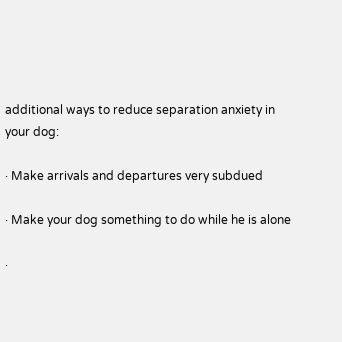additional ways to reduce separation anxiety in your dog:

· Make arrivals and departures very subdued

· Make your dog something to do while he is alone

·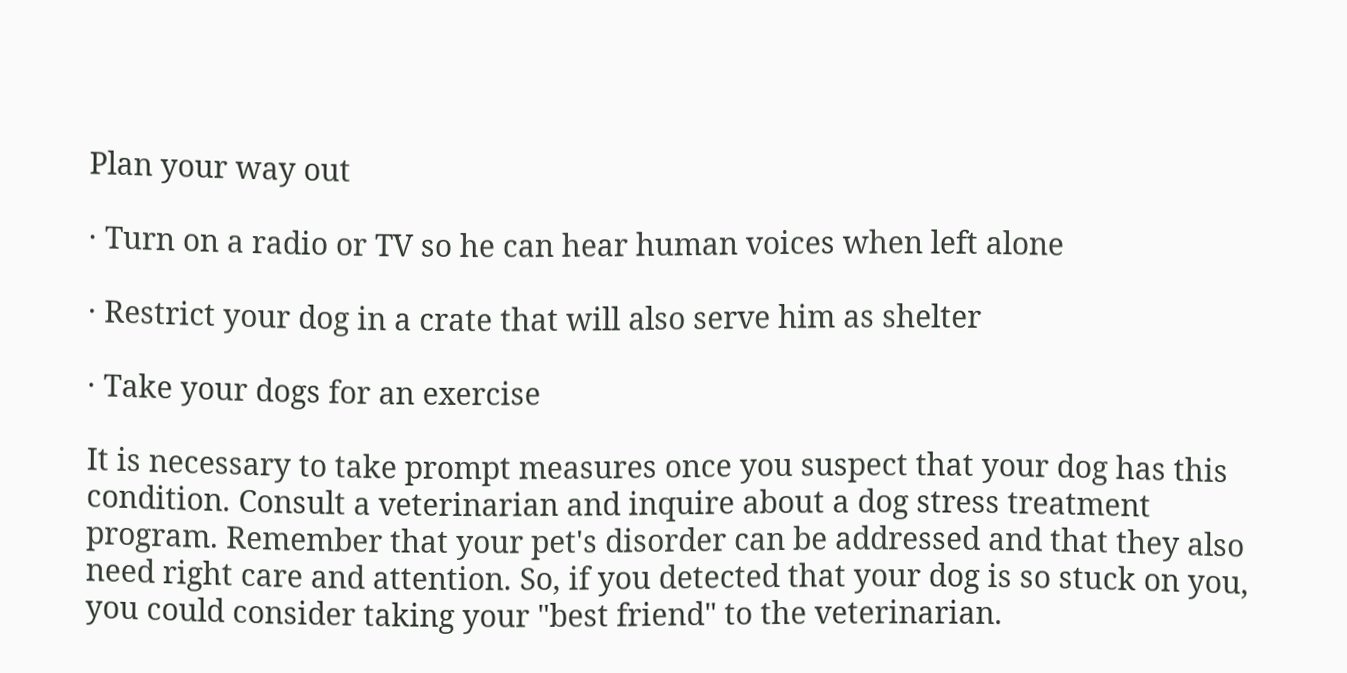Plan your way out

· Turn on a radio or TV so he can hear human voices when left alone

· Restrict your dog in a crate that will also serve him as shelter

· Take your dogs for an exercise

It is necessary to take prompt measures once you suspect that your dog has this condition. Consult a veterinarian and inquire about a dog stress treatment program. Remember that your pet's disorder can be addressed and that they also need right care and attention. So, if you detected that your dog is so stuck on you, you could consider taking your "best friend" to the veterinarian.